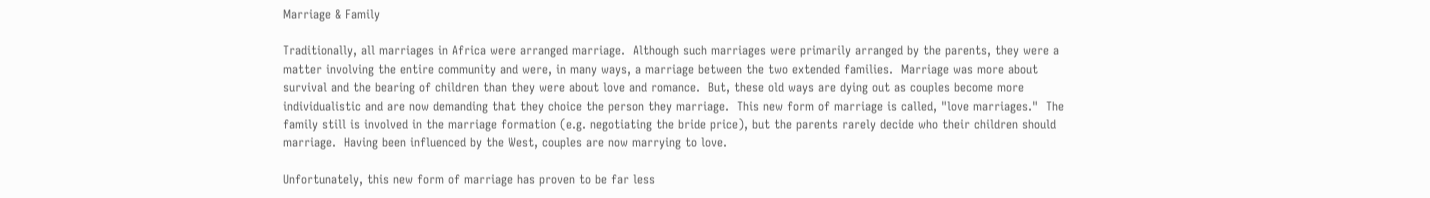Marriage & Family

Traditionally, all marriages in Africa were arranged marriage.  Although such marriages were primarily arranged by the parents, they were a matter involving the entire community and were, in many ways, a marriage between the two extended families.  Marriage was more about survival and the bearing of children than they were about love and romance.  But, these old ways are dying out as couples become more individualistic and are now demanding that they choice the person they marriage.  This new form of marriage is called, "love marriages."  The family still is involved in the marriage formation (e.g. negotiating the bride price), but the parents rarely decide who their children should marriage.  Having been influenced by the West, couples are now marrying to love.

Unfortunately, this new form of marriage has proven to be far less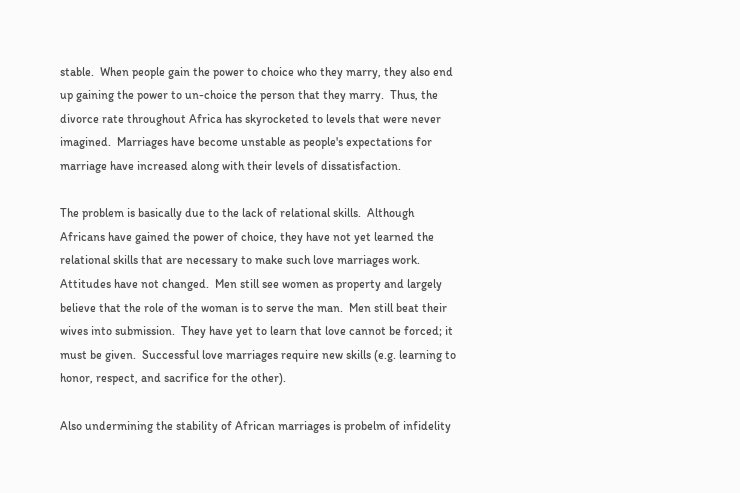stable.  When people gain the power to choice who they marry, they also end up gaining the power to un-choice the person that they marry.  Thus, the divorce rate throughout Africa has skyrocketed to levels that were never imagined.  Marriages have become unstable as people's expectations for marriage have increased along with their levels of dissatisfaction.

The problem is basically due to the lack of relational skills.  Although Africans have gained the power of choice, they have not yet learned the relational skills that are necessary to make such love marriages work.  Attitudes have not changed.  Men still see women as property and largely believe that the role of the woman is to serve the man.  Men still beat their wives into submission.  They have yet to learn that love cannot be forced; it must be given.  Successful love marriages require new skills (e.g. learning to honor, respect, and sacrifice for the other).

Also undermining the stability of African marriages is probelm of infidelity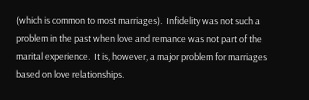(which is common to most marriages).  Infidelity was not such a problem in the past when love and remance was not part of the marital experience.  It is, however, a major problem for marriages based on love relationships.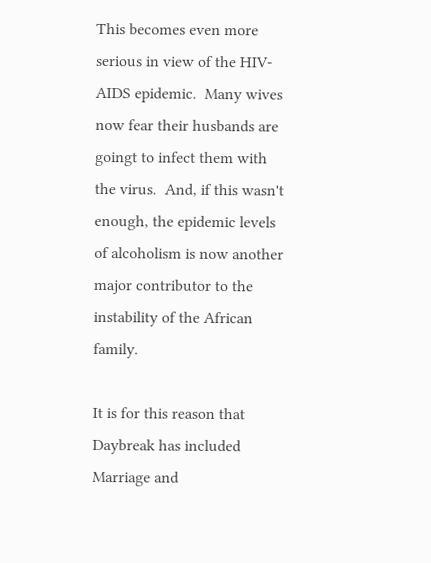This becomes even more serious in view of the HIV-AIDS epidemic.  Many wives now fear their husbands are goingt to infect them with the virus.  And, if this wasn't enough, the epidemic levels of alcoholism is now another major contributor to the instability of the African family.

It is for this reason that Daybreak has included Marriage and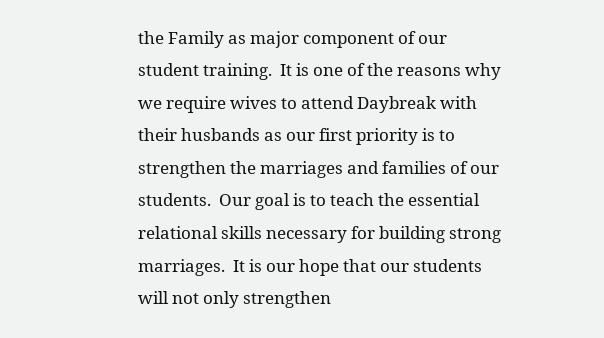the Family as major component of our student training.  It is one of the reasons why we require wives to attend Daybreak with their husbands as our first priority is to strengthen the marriages and families of our students.  Our goal is to teach the essential relational skills necessary for building strong marriages.  It is our hope that our students will not only strengthen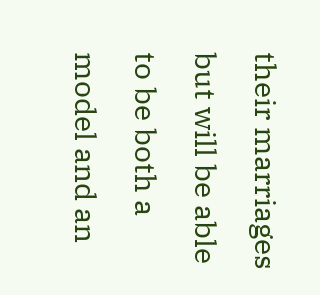their marriages but will be able to be both a model and an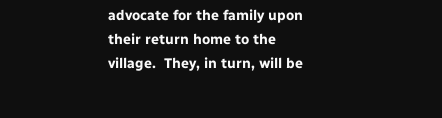advocate for the family upon their return home to the village.  They, in turn, will be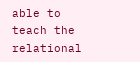able to teach the relational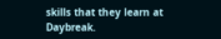skills that they learn at Daybreak.